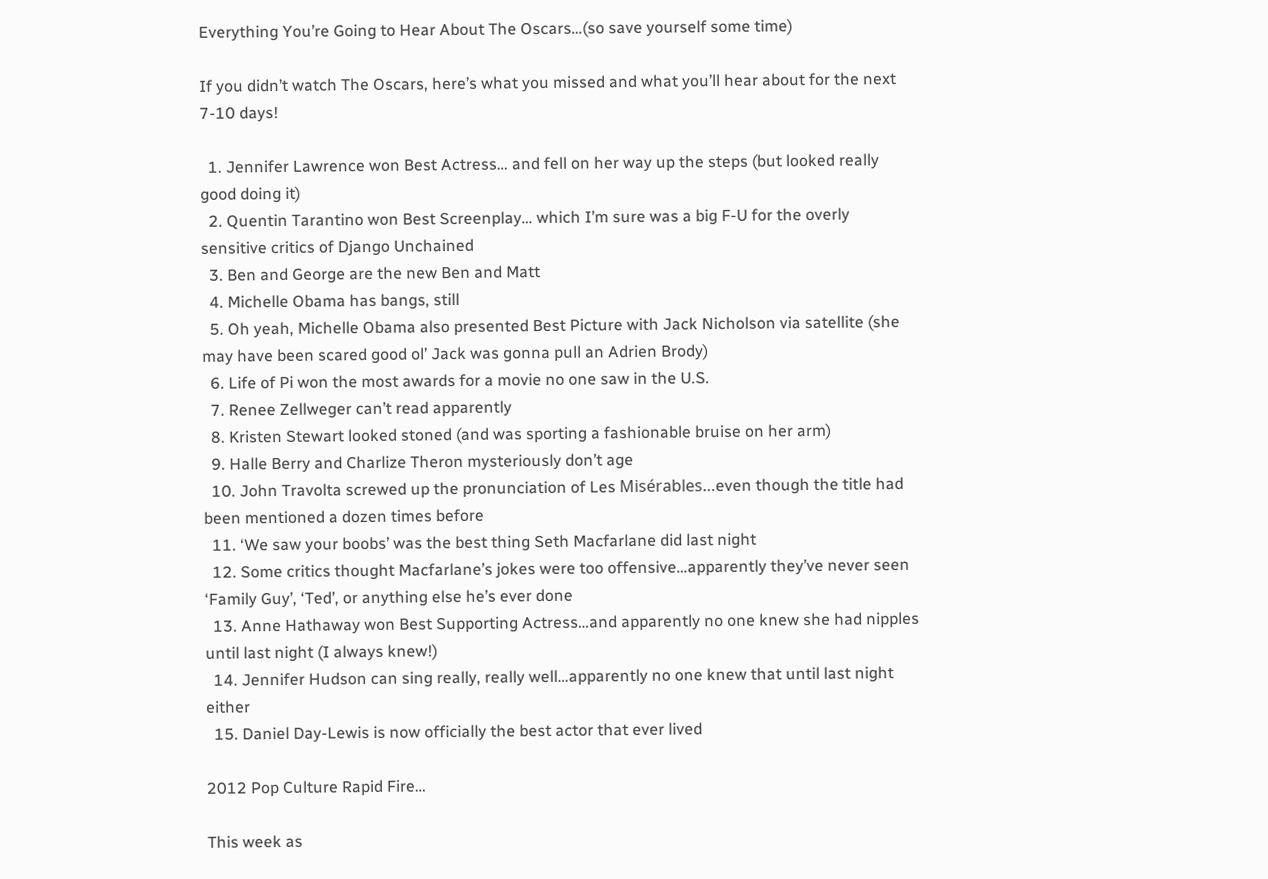Everything You’re Going to Hear About The Oscars…(so save yourself some time)

If you didn’t watch The Oscars, here’s what you missed and what you’ll hear about for the next 7-10 days!

  1. Jennifer Lawrence won Best Actress… and fell on her way up the steps (but looked really good doing it)
  2. Quentin Tarantino won Best Screenplay… which I’m sure was a big F-U for the overly sensitive critics of Django Unchained
  3. Ben and George are the new Ben and Matt
  4. Michelle Obama has bangs, still
  5. Oh yeah, Michelle Obama also presented Best Picture with Jack Nicholson via satellite (she may have been scared good ol’ Jack was gonna pull an Adrien Brody)
  6. Life of Pi won the most awards for a movie no one saw in the U.S.
  7. Renee Zellweger can’t read apparently
  8. Kristen Stewart looked stoned (and was sporting a fashionable bruise on her arm)
  9. Halle Berry and Charlize Theron mysteriously don’t age
  10. John Travolta screwed up the pronunciation of Les Misérables…even though the title had been mentioned a dozen times before
  11. ‘We saw your boobs’ was the best thing Seth Macfarlane did last night
  12. Some critics thought Macfarlane’s jokes were too offensive…apparently they’ve never seen ‘Family Guy’, ‘Ted’, or anything else he’s ever done
  13. Anne Hathaway won Best Supporting Actress…and apparently no one knew she had nipples until last night (I always knew!)
  14. Jennifer Hudson can sing really, really well…apparently no one knew that until last night either
  15. Daniel Day-Lewis is now officially the best actor that ever lived

2012 Pop Culture Rapid Fire…

This week as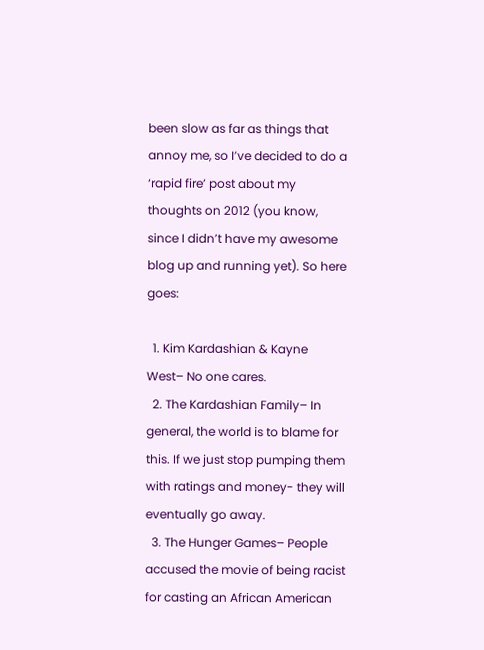been slow as far as things that annoy me, so I’ve decided to do a ‘rapid fire’ post about my thoughts on 2012 (you know, since I didn’t have my awesome blog up and running yet). So here goes:

  1. Kim Kardashian & Kayne West– No one cares.
  2. The Kardashian Family– In general, the world is to blame for this. If we just stop pumping them with ratings and money- they will eventually go away.
  3. The Hunger Games– People accused the movie of being racist for casting an African American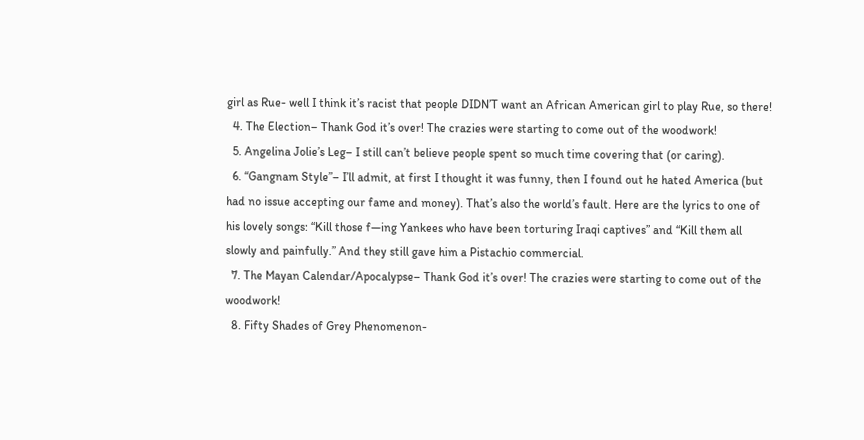girl as Rue- well I think it’s racist that people DIDN’T want an African American girl to play Rue, so there!
  4. The Election– Thank God it’s over! The crazies were starting to come out of the woodwork!
  5. Angelina Jolie’s Leg– I still can’t believe people spent so much time covering that (or caring).
  6. “Gangnam Style”– I’ll admit, at first I thought it was funny, then I found out he hated America (but had no issue accepting our fame and money). That’s also the world’s fault. Here are the lyrics to one of his lovely songs: “Kill those f—ing Yankees who have been torturing Iraqi captives” and “Kill them all slowly and painfully.” And they still gave him a Pistachio commercial.
  7. The Mayan Calendar/Apocalypse– Thank God it’s over! The crazies were starting to come out of the woodwork!
  8. Fifty Shades of Grey Phenomenon-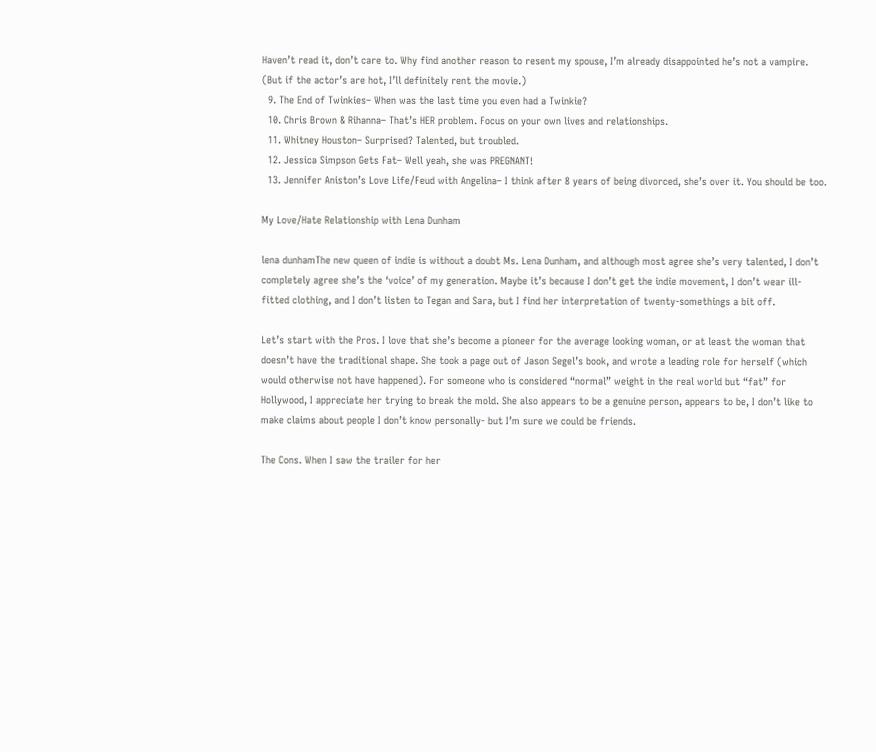Haven’t read it, don’t care to. Why find another reason to resent my spouse, I’m already disappointed he’s not a vampire. (But if the actor’s are hot, I’ll definitely rent the movie.)
  9. The End of Twinkies– When was the last time you even had a Twinkie?
  10. Chris Brown & Rihanna– That’s HER problem. Focus on your own lives and relationships.
  11. Whitney Houston– Surprised? Talented, but troubled.
  12. Jessica Simpson Gets Fat– Well yeah, she was PREGNANT!
  13. Jennifer Aniston’s Love Life/Feud with Angelina– I think after 8 years of being divorced, she’s over it. You should be too.

My Love/Hate Relationship with Lena Dunham

lena dunhamThe new queen of indie is without a doubt Ms. Lena Dunham, and although most agree she’s very talented, I don’t completely agree she’s the ‘voice’ of my generation. Maybe it’s because I don’t get the indie movement, I don’t wear ill-fitted clothing, and I don’t listen to Tegan and Sara, but I find her interpretation of twenty-somethings a bit off.

Let’s start with the Pros. I love that she’s become a pioneer for the average looking woman, or at least the woman that doesn’t have the traditional shape. She took a page out of Jason Segel’s book, and wrote a leading role for herself (which would otherwise not have happened). For someone who is considered “normal” weight in the real world but “fat” for Hollywood, I appreciate her trying to break the mold. She also appears to be a genuine person, appears to be, I don’t like to make claims about people I don’t know personally- but I’m sure we could be friends.

The Cons. When I saw the trailer for her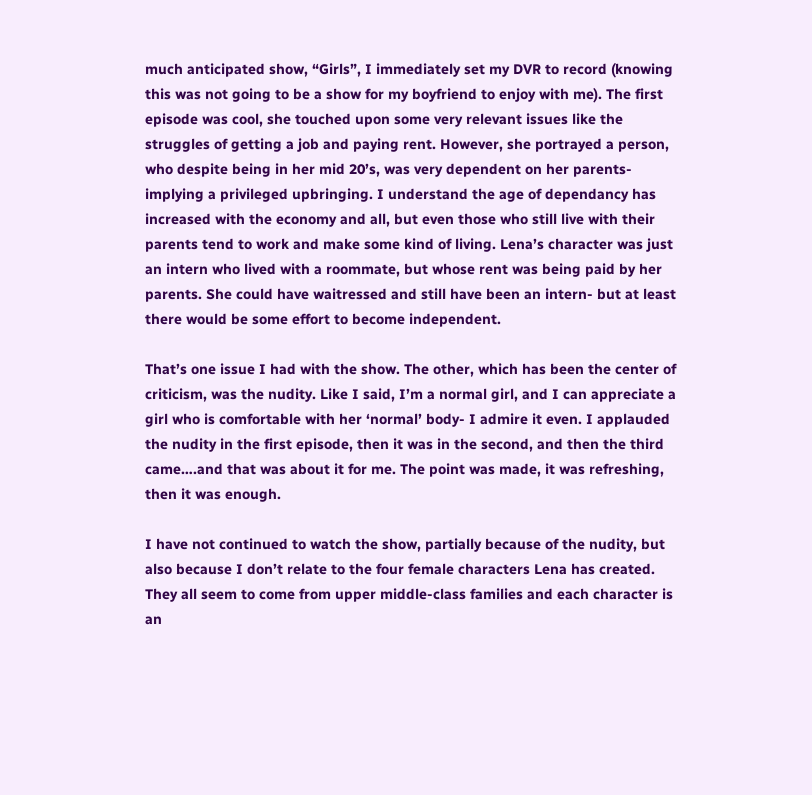much anticipated show, “Girls”, I immediately set my DVR to record (knowing this was not going to be a show for my boyfriend to enjoy with me). The first episode was cool, she touched upon some very relevant issues like the struggles of getting a job and paying rent. However, she portrayed a person, who despite being in her mid 20’s, was very dependent on her parents-implying a privileged upbringing. I understand the age of dependancy has increased with the economy and all, but even those who still live with their parents tend to work and make some kind of living. Lena’s character was just an intern who lived with a roommate, but whose rent was being paid by her parents. She could have waitressed and still have been an intern- but at least there would be some effort to become independent.

That’s one issue I had with the show. The other, which has been the center of criticism, was the nudity. Like I said, I’m a normal girl, and I can appreciate a girl who is comfortable with her ‘normal’ body- I admire it even. I applauded the nudity in the first episode, then it was in the second, and then the third came….and that was about it for me. The point was made, it was refreshing, then it was enough.

I have not continued to watch the show, partially because of the nudity, but also because I don’t relate to the four female characters Lena has created. They all seem to come from upper middle-class families and each character is an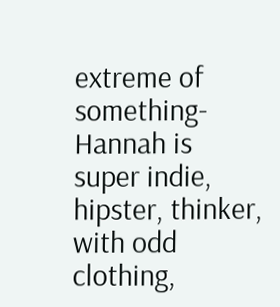extreme of something- Hannah is super indie, hipster, thinker, with odd clothing,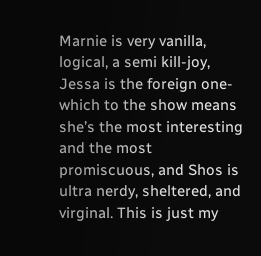Marnie is very vanilla, logical, a semi kill-joy, Jessa is the foreign one- which to the show means she’s the most interesting and the most promiscuous, and Shos is ultra nerdy, sheltered, and virginal. This is just my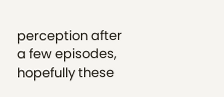perception after a few episodes, hopefully these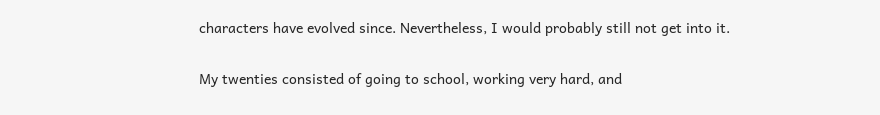characters have evolved since. Nevertheless, I would probably still not get into it.

My twenties consisted of going to school, working very hard, and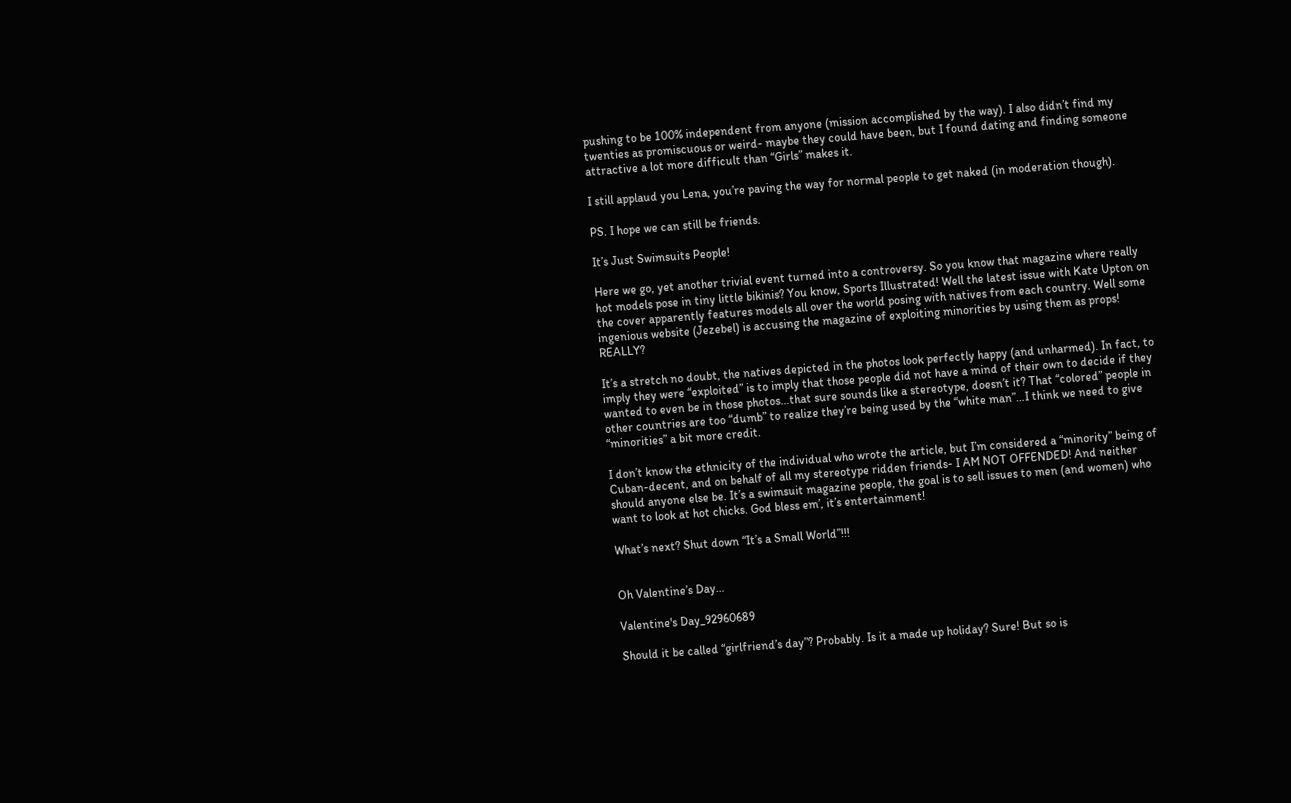pushing to be 100% independent from anyone (mission accomplished by the way). I also didn’t find my twenties as promiscuous or weird- maybe they could have been, but I found dating and finding someone attractive a lot more difficult than “Girls” makes it.

I still applaud you Lena, you’re paving the way for normal people to get naked (in moderation though).

PS. I hope we can still be friends.

It’s Just Swimsuits People!

Here we go, yet another trivial event turned into a controversy. So you know that magazine where really hot models pose in tiny little bikinis? You know, Sports Illustrated! Well the latest issue with Kate Upton on the cover apparently features models all over the world posing with natives from each country. Well some ingenious website (Jezebel) is accusing the magazine of exploiting minorities by using them as props! REALLY?

It’s a stretch no doubt, the natives depicted in the photos look perfectly happy (and unharmed). In fact, to imply they were “exploited” is to imply that those people did not have a mind of their own to decide if they wanted to even be in those photos…that sure sounds like a stereotype, doesn’t it? That “colored” people in other countries are too “dumb” to realize they’re being used by the “white man”…I think we need to give “minorities” a bit more credit.

I don’t know the ethnicity of the individual who wrote the article, but I’m considered a “minority” being of Cuban-decent, and on behalf of all my stereotype ridden friends- I AM NOT OFFENDED! And neither should anyone else be. It’s a swimsuit magazine people, the goal is to sell issues to men (and women) who want to look at hot chicks. God bless em’, it’s entertainment!

What’s next? Shut down “It’s a Small World”!!!


Oh Valentine’s Day…

Valentine's Day_92960689

Should it be called “girlfriend’s day”? Probably. Is it a made up holiday? Sure! But so is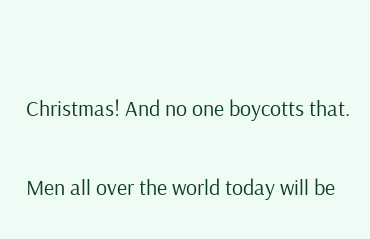Christmas! And no one boycotts that.

Men all over the world today will be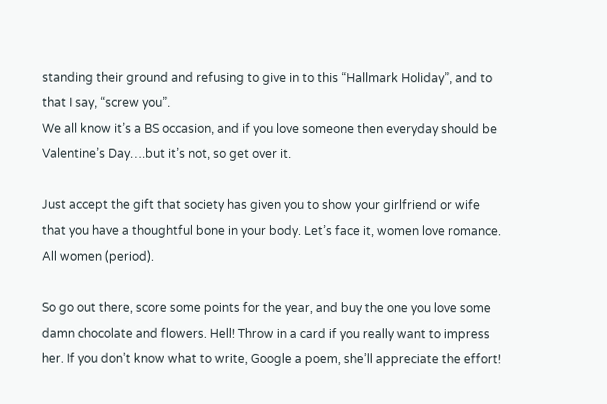standing their ground and refusing to give in to this “Hallmark Holiday”, and to that I say, “screw you”.
We all know it’s a BS occasion, and if you love someone then everyday should be Valentine’s Day….but it’s not, so get over it.

Just accept the gift that society has given you to show your girlfriend or wife that you have a thoughtful bone in your body. Let’s face it, women love romance. All women (period).

So go out there, score some points for the year, and buy the one you love some damn chocolate and flowers. Hell! Throw in a card if you really want to impress her. If you don’t know what to write, Google a poem, she’ll appreciate the effort!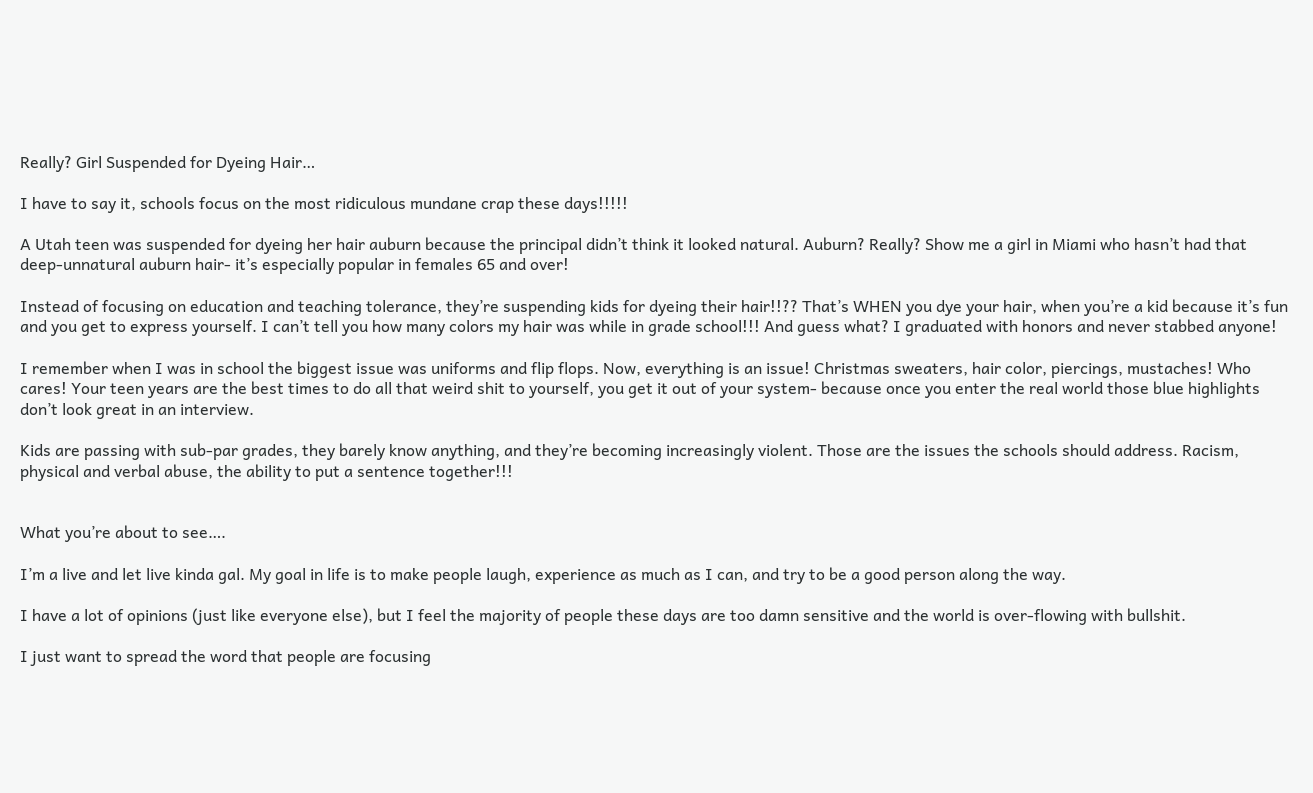Really? Girl Suspended for Dyeing Hair…

I have to say it, schools focus on the most ridiculous mundane crap these days!!!!!

A Utah teen was suspended for dyeing her hair auburn because the principal didn’t think it looked natural. Auburn? Really? Show me a girl in Miami who hasn’t had that deep-unnatural auburn hair- it’s especially popular in females 65 and over!

Instead of focusing on education and teaching tolerance, they’re suspending kids for dyeing their hair!!?? That’s WHEN you dye your hair, when you’re a kid because it’s fun and you get to express yourself. I can’t tell you how many colors my hair was while in grade school!!! And guess what? I graduated with honors and never stabbed anyone!

I remember when I was in school the biggest issue was uniforms and flip flops. Now, everything is an issue! Christmas sweaters, hair color, piercings, mustaches! Who cares! Your teen years are the best times to do all that weird shit to yourself, you get it out of your system- because once you enter the real world those blue highlights don’t look great in an interview.

Kids are passing with sub-par grades, they barely know anything, and they’re becoming increasingly violent. Those are the issues the schools should address. Racism, physical and verbal abuse, the ability to put a sentence together!!!


What you’re about to see….

I’m a live and let live kinda gal. My goal in life is to make people laugh, experience as much as I can, and try to be a good person along the way.

I have a lot of opinions (just like everyone else), but I feel the majority of people these days are too damn sensitive and the world is over-flowing with bullshit.

I just want to spread the word that people are focusing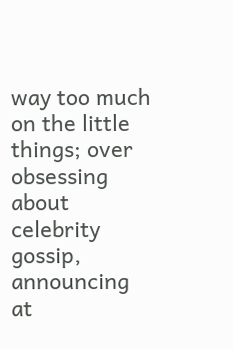way too much on the little things; over obsessing about celebrity gossip, announcing at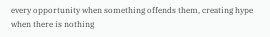every opportunity when something offends them, creating hype when there is nothing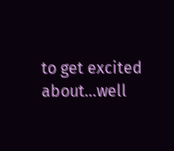to get excited about…well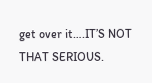get over it….IT’S NOT THAT SERIOUS.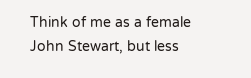Think of me as a female John Stewart, but less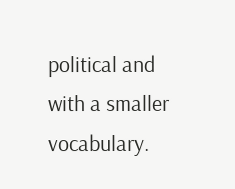political and with a smaller vocabulary.